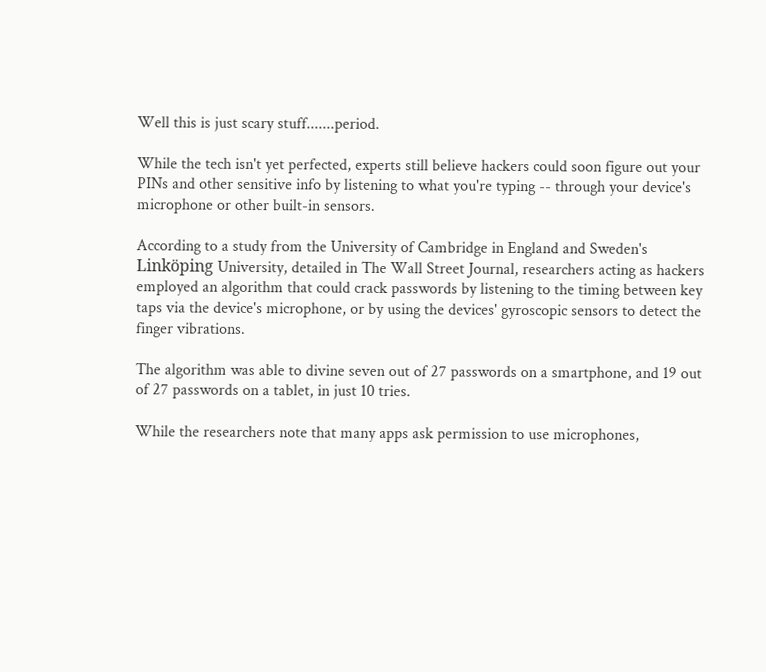Well this is just scary stuff.......period.

While the tech isn't yet perfected, experts still believe hackers could soon figure out your PINs and other sensitive info by listening to what you're typing -- through your device's microphone or other built-in sensors.

According to a study from the University of Cambridge in England and Sweden's Linköping University, detailed in The Wall Street Journal, researchers acting as hackers employed an algorithm that could crack passwords by listening to the timing between key taps via the device's microphone, or by using the devices' gyroscopic sensors to detect the finger vibrations.

The algorithm was able to divine seven out of 27 passwords on a smartphone, and 19 out of 27 passwords on a tablet, in just 10 tries.

While the researchers note that many apps ask permission to use microphones,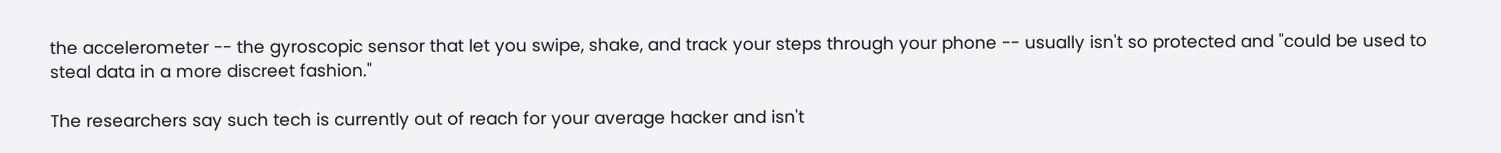the accelerometer -- the gyroscopic sensor that let you swipe, shake, and track your steps through your phone -- usually isn't so protected and "could be used to steal data in a more discreet fashion."

The researchers say such tech is currently out of reach for your average hacker and isn't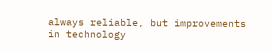always reliable, but improvements in technology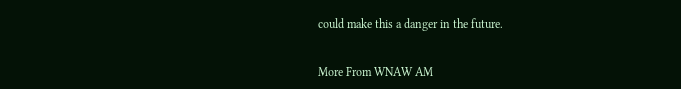could make this a danger in the future.


More From WNAW AM